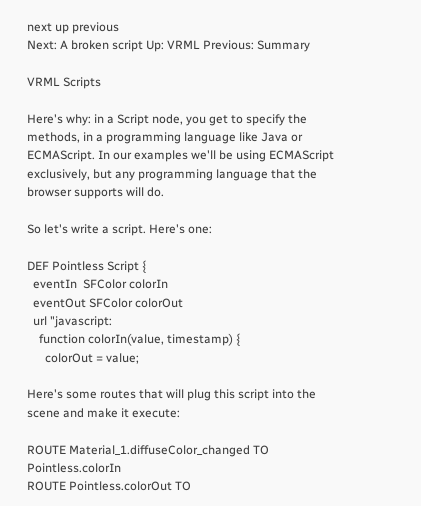next up previous
Next: A broken script Up: VRML Previous: Summary

VRML Scripts

Here's why: in a Script node, you get to specify the methods, in a programming language like Java or ECMAScript. In our examples we'll be using ECMAScript exclusively, but any programming language that the browser supports will do.

So let's write a script. Here's one:

DEF Pointless Script {
  eventIn  SFColor colorIn
  eventOut SFColor colorOut
  url "javascript:
    function colorIn(value, timestamp) {
      colorOut = value;

Here's some routes that will plug this script into the scene and make it execute:

ROUTE Material_1.diffuseColor_changed TO Pointless.colorIn
ROUTE Pointless.colorOut TO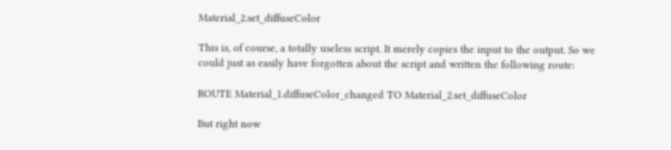Material_2.set_diffuseColor

This is, of course, a totally useless script. It merely copies the input to the output. So we could just as easily have forgotten about the script and written the following route:

ROUTE Material_1.diffuseColor_changed TO Material_2.set_diffuseColor

But right now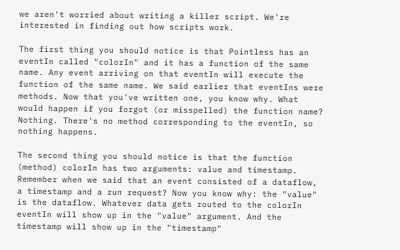we aren't worried about writing a killer script. We're interested in finding out how scripts work.

The first thing you should notice is that Pointless has an eventIn called "colorIn" and it has a function of the same name. Any event arriving on that eventIn will execute the function of the same name. We said earlier that eventIns were methods. Now that you've written one, you know why. What would happen if you forgot (or misspelled) the function name? Nothing. There's no method corresponding to the eventIn, so nothing happens.

The second thing you should notice is that the function (method) colorIn has two arguments: value and timestamp. Remember when we said that an event consisted of a dataflow, a timestamp and a run request? Now you know why: the "value" is the dataflow. Whatever data gets routed to the colorIn eventIn will show up in the "value" argument. And the timestamp will show up in the "timestamp"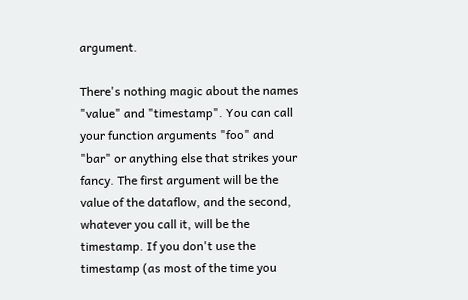argument.

There's nothing magic about the names "value" and "timestamp". You can call your function arguments "foo" and "bar" or anything else that strikes your fancy. The first argument will be the value of the dataflow, and the second, whatever you call it, will be the timestamp. If you don't use the timestamp (as most of the time you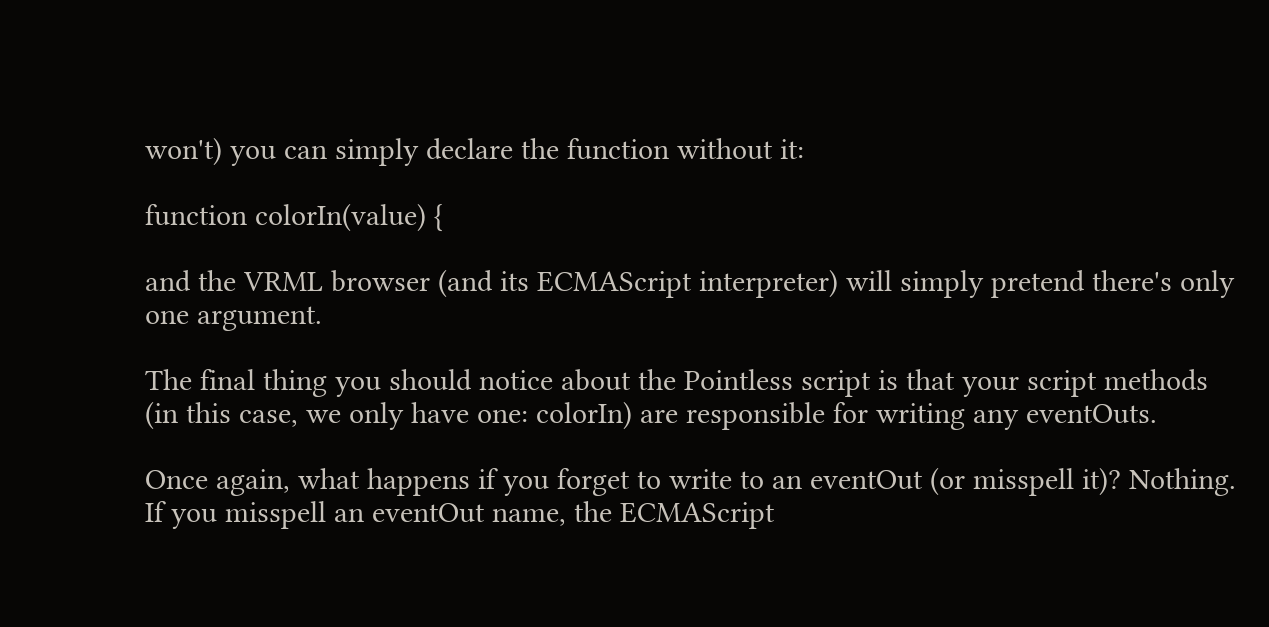won't) you can simply declare the function without it:

function colorIn(value) {

and the VRML browser (and its ECMAScript interpreter) will simply pretend there's only one argument.

The final thing you should notice about the Pointless script is that your script methods (in this case, we only have one: colorIn) are responsible for writing any eventOuts.

Once again, what happens if you forget to write to an eventOut (or misspell it)? Nothing. If you misspell an eventOut name, the ECMAScript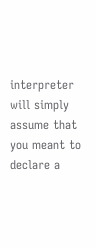interpreter will simply assume that you meant to declare a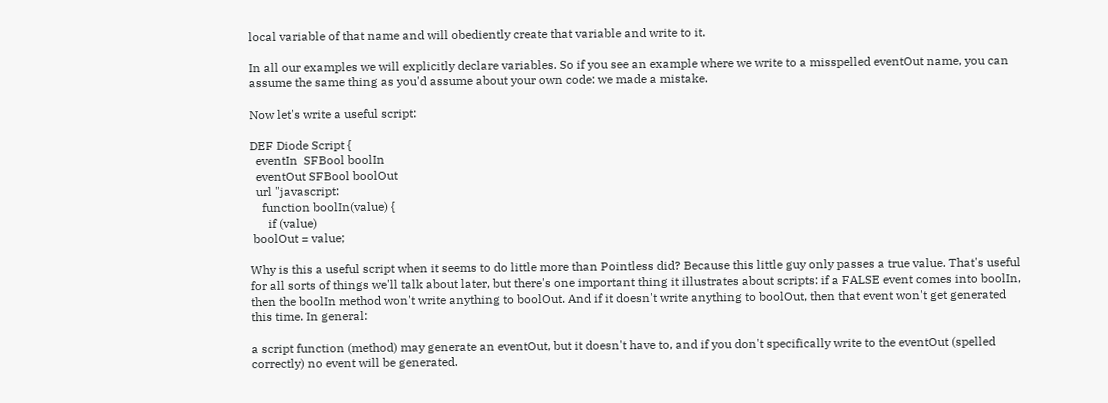local variable of that name and will obediently create that variable and write to it.

In all our examples we will explicitly declare variables. So if you see an example where we write to a misspelled eventOut name, you can assume the same thing as you'd assume about your own code: we made a mistake.

Now let's write a useful script:

DEF Diode Script {
  eventIn  SFBool boolIn
  eventOut SFBool boolOut
  url "javascript:
    function boolIn(value) {
      if (value)
 boolOut = value;

Why is this a useful script when it seems to do little more than Pointless did? Because this little guy only passes a true value. That's useful for all sorts of things we'll talk about later, but there's one important thing it illustrates about scripts: if a FALSE event comes into boolIn, then the boolIn method won't write anything to boolOut. And if it doesn't write anything to boolOut, then that event won't get generated this time. In general:

a script function (method) may generate an eventOut, but it doesn't have to, and if you don't specifically write to the eventOut (spelled correctly) no event will be generated.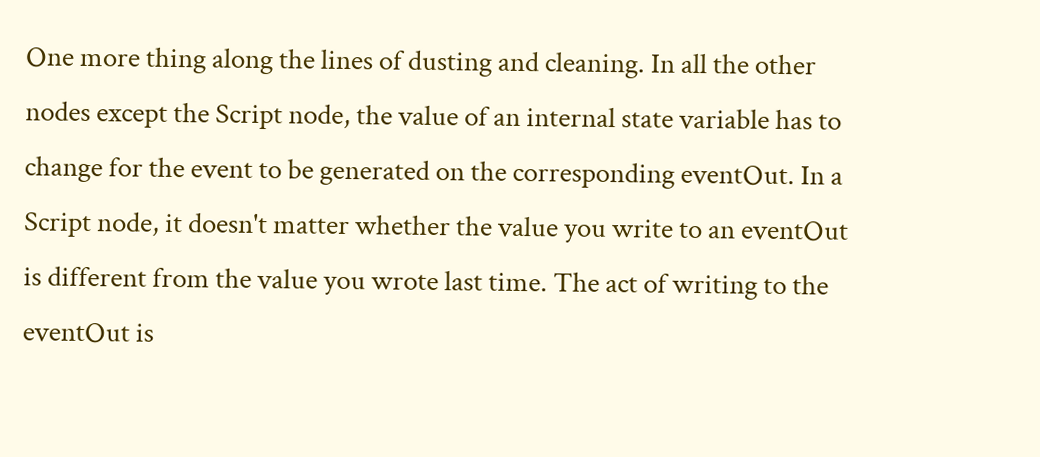One more thing along the lines of dusting and cleaning. In all the other nodes except the Script node, the value of an internal state variable has to change for the event to be generated on the corresponding eventOut. In a Script node, it doesn't matter whether the value you write to an eventOut is different from the value you wrote last time. The act of writing to the eventOut is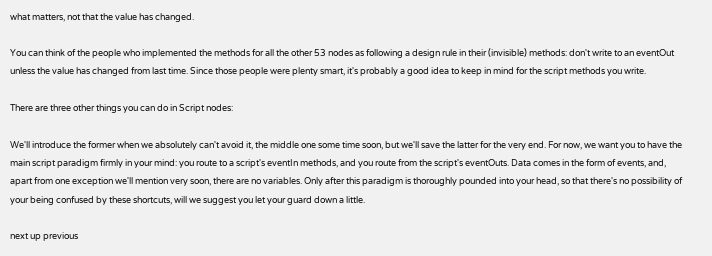what matters, not that the value has changed.

You can think of the people who implemented the methods for all the other 53 nodes as following a design rule in their (invisible) methods: don't write to an eventOut unless the value has changed from last time. Since those people were plenty smart, it's probably a good idea to keep in mind for the script methods you write.

There are three other things you can do in Script nodes:

We'll introduce the former when we absolutely can't avoid it, the middle one some time soon, but we'll save the latter for the very end. For now, we want you to have the main script paradigm firmly in your mind: you route to a script's eventIn methods, and you route from the script's eventOuts. Data comes in the form of events, and, apart from one exception we'll mention very soon, there are no variables. Only after this paradigm is thoroughly pounded into your head, so that there's no possibility of your being confused by these shortcuts, will we suggest you let your guard down a little.

next up previous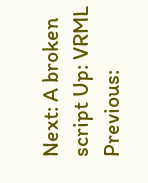Next: A broken script Up: VRML Previous: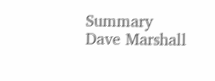Summary
Dave Marshall